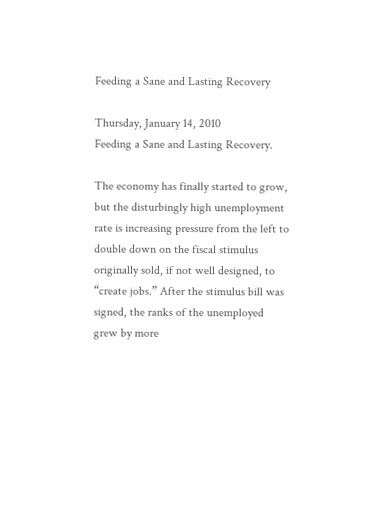Feeding a Sane and Lasting Recovery

Thursday, January 14, 2010
Feeding a Sane and Lasting Recovery.

The economy has finally started to grow, but the disturbingly high unemployment rate is increasing pressure from the left to double down on the fiscal stimulus originally sold, if not well designed, to “create jobs.” After the stimulus bill was signed, the ranks of the unemployed grew by more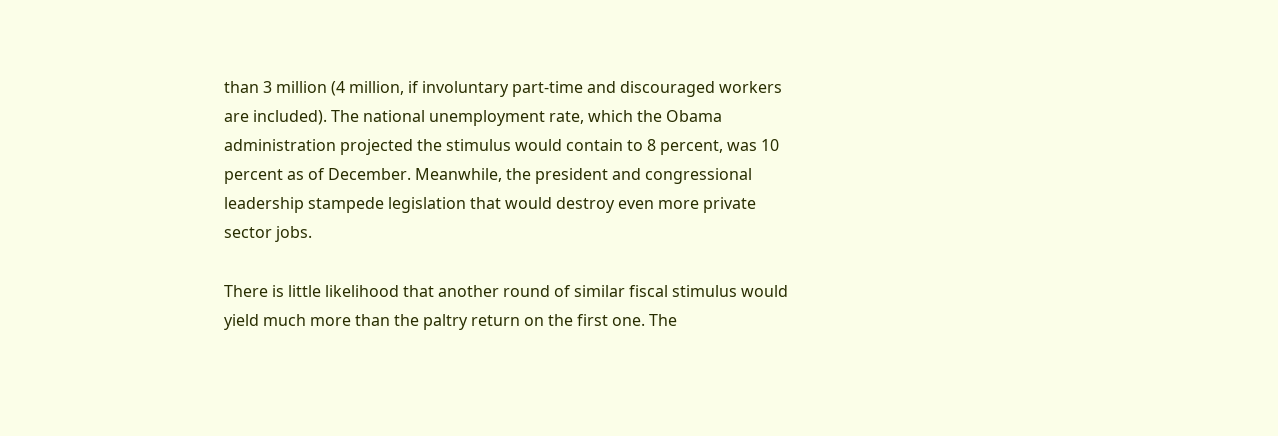than 3 million (4 million, if involuntary part-time and discouraged workers are included). The national unemployment rate, which the Obama administration projected the stimulus would contain to 8 percent, was 10 percent as of December. Meanwhile, the president and congressional leadership stampede legislation that would destroy even more private sector jobs.

There is little likelihood that another round of similar fiscal stimulus would yield much more than the paltry return on the first one. The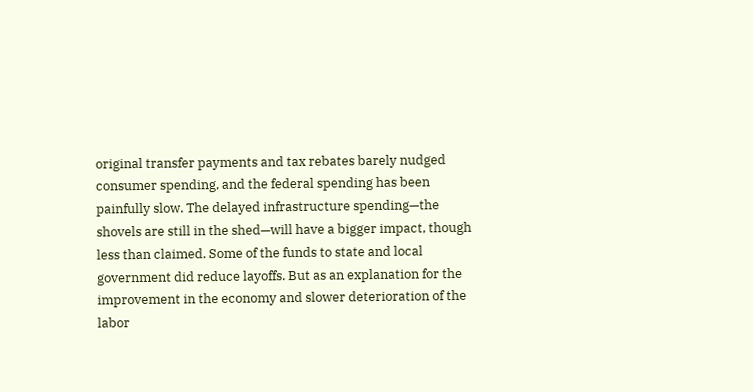original transfer payments and tax rebates barely nudged consumer spending, and the federal spending has been painfully slow. The delayed infrastructure spending—the shovels are still in the shed—will have a bigger impact, though less than claimed. Some of the funds to state and local government did reduce layoffs. But as an explanation for the improvement in the economy and slower deterioration of the labor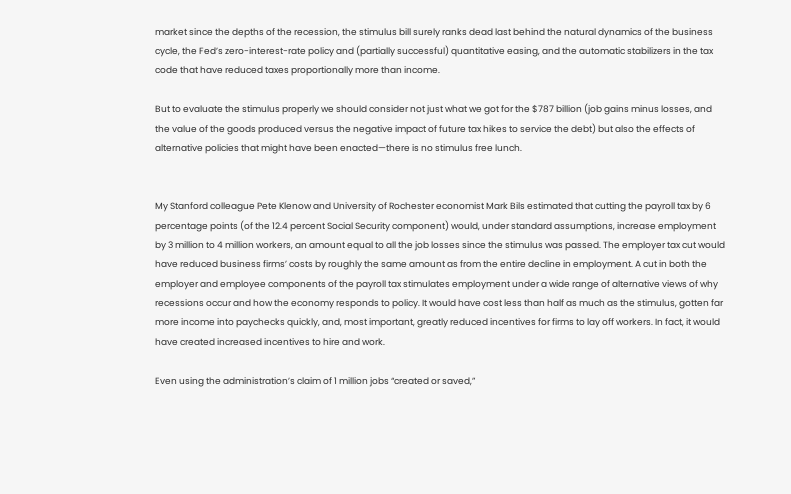market since the depths of the recession, the stimulus bill surely ranks dead last behind the natural dynamics of the business cycle, the Fed’s zero-interest-rate policy and (partially successful) quantitative easing, and the automatic stabilizers in the tax code that have reduced taxes proportionally more than income.

But to evaluate the stimulus properly we should consider not just what we got for the $787 billion (job gains minus losses, and the value of the goods produced versus the negative impact of future tax hikes to service the debt) but also the effects of alternative policies that might have been enacted—there is no stimulus free lunch.


My Stanford colleague Pete Klenow and University of Rochester economist Mark Bils estimated that cutting the payroll tax by 6 percentage points (of the 12.4 percent Social Security component) would, under standard assumptions, increase employment by 3 million to 4 million workers, an amount equal to all the job losses since the stimulus was passed. The employer tax cut would have reduced business firms’ costs by roughly the same amount as from the entire decline in employment. A cut in both the employer and employee components of the payroll tax stimulates employment under a wide range of alternative views of why recessions occur and how the economy responds to policy. It would have cost less than half as much as the stimulus, gotten far more income into paychecks quickly, and, most important, greatly reduced incentives for firms to lay off workers. In fact, it would have created increased incentives to hire and work.

Even using the administration’s claim of 1 million jobs “created or saved,”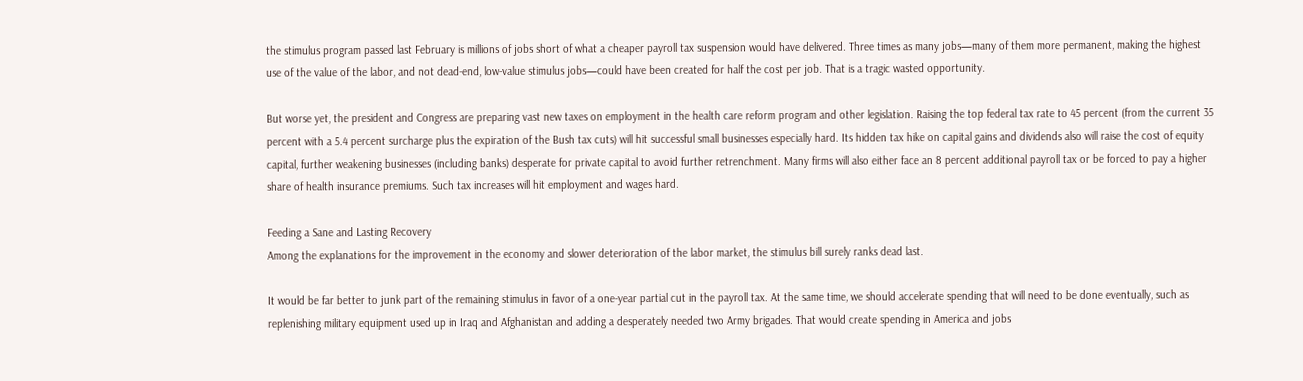the stimulus program passed last February is millions of jobs short of what a cheaper payroll tax suspension would have delivered. Three times as many jobs—many of them more permanent, making the highest use of the value of the labor, and not dead-end, low-value stimulus jobs—could have been created for half the cost per job. That is a tragic wasted opportunity.

But worse yet, the president and Congress are preparing vast new taxes on employment in the health care reform program and other legislation. Raising the top federal tax rate to 45 percent (from the current 35 percent with a 5.4 percent surcharge plus the expiration of the Bush tax cuts) will hit successful small businesses especially hard. Its hidden tax hike on capital gains and dividends also will raise the cost of equity capital, further weakening businesses (including banks) desperate for private capital to avoid further retrenchment. Many firms will also either face an 8 percent additional payroll tax or be forced to pay a higher share of health insurance premiums. Such tax increases will hit employment and wages hard.

Feeding a Sane and Lasting Recovery
Among the explanations for the improvement in the economy and slower deterioration of the labor market, the stimulus bill surely ranks dead last.

It would be far better to junk part of the remaining stimulus in favor of a one-year partial cut in the payroll tax. At the same time, we should accelerate spending that will need to be done eventually, such as replenishing military equipment used up in Iraq and Afghanistan and adding a desperately needed two Army brigades. That would create spending in America and jobs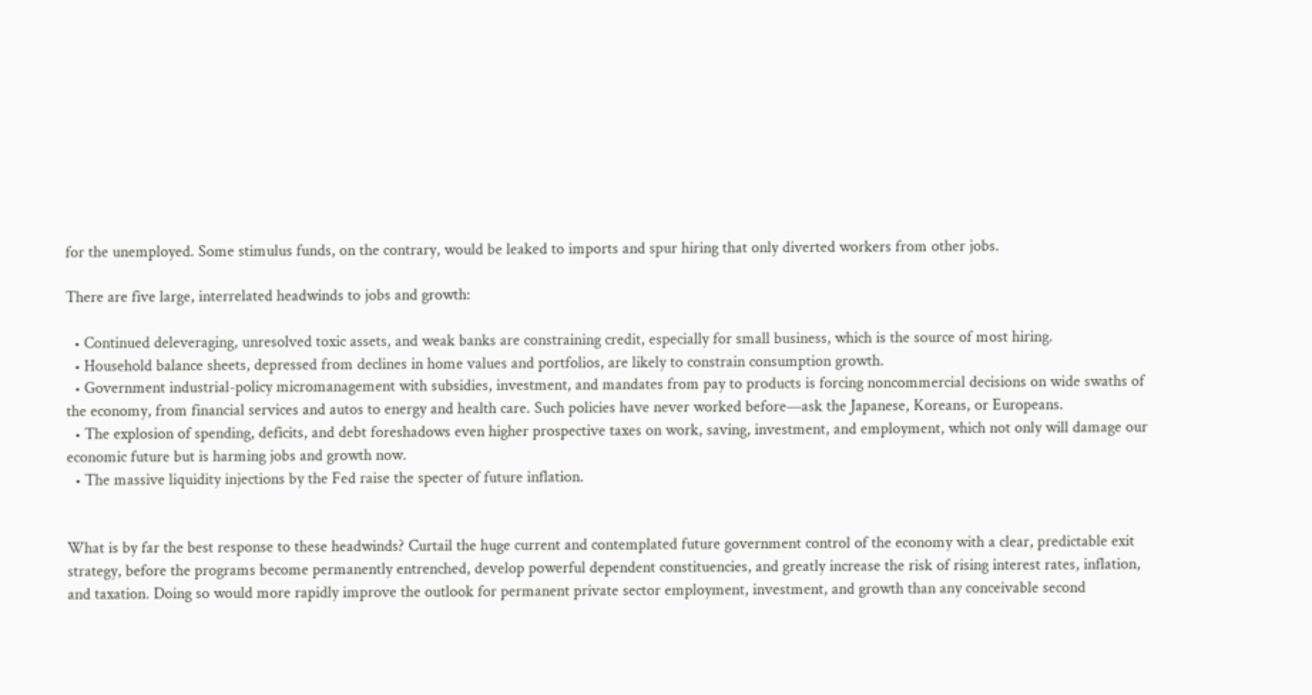for the unemployed. Some stimulus funds, on the contrary, would be leaked to imports and spur hiring that only diverted workers from other jobs.

There are five large, interrelated headwinds to jobs and growth:

  • Continued deleveraging, unresolved toxic assets, and weak banks are constraining credit, especially for small business, which is the source of most hiring.
  • Household balance sheets, depressed from declines in home values and portfolios, are likely to constrain consumption growth.
  • Government industrial-policy micromanagement with subsidies, investment, and mandates from pay to products is forcing noncommercial decisions on wide swaths of the economy, from financial services and autos to energy and health care. Such policies have never worked before—ask the Japanese, Koreans, or Europeans.
  • The explosion of spending, deficits, and debt foreshadows even higher prospective taxes on work, saving, investment, and employment, which not only will damage our economic future but is harming jobs and growth now.
  • The massive liquidity injections by the Fed raise the specter of future inflation.


What is by far the best response to these headwinds? Curtail the huge current and contemplated future government control of the economy with a clear, predictable exit strategy, before the programs become permanently entrenched, develop powerful dependent constituencies, and greatly increase the risk of rising interest rates, inflation, and taxation. Doing so would more rapidly improve the outlook for permanent private sector employment, investment, and growth than any conceivable second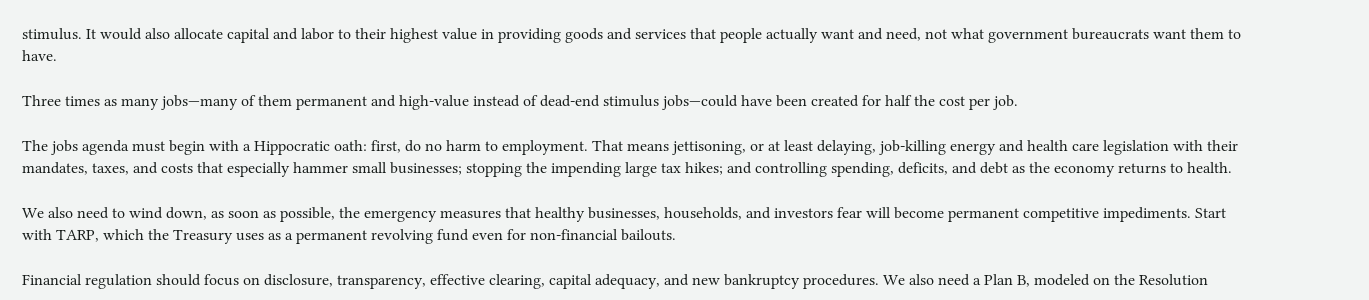stimulus. It would also allocate capital and labor to their highest value in providing goods and services that people actually want and need, not what government bureaucrats want them to have.

Three times as many jobs—many of them permanent and high-value instead of dead-end stimulus jobs—could have been created for half the cost per job.

The jobs agenda must begin with a Hippocratic oath: first, do no harm to employment. That means jettisoning, or at least delaying, job-killing energy and health care legislation with their mandates, taxes, and costs that especially hammer small businesses; stopping the impending large tax hikes; and controlling spending, deficits, and debt as the economy returns to health.

We also need to wind down, as soon as possible, the emergency measures that healthy businesses, households, and investors fear will become permanent competitive impediments. Start with TARP, which the Treasury uses as a permanent revolving fund even for non-financial bailouts.

Financial regulation should focus on disclosure, transparency, effective clearing, capital adequacy, and new bankruptcy procedures. We also need a Plan B, modeled on the Resolution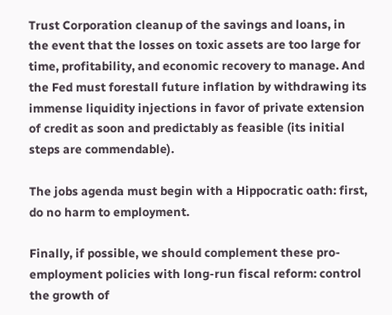Trust Corporation cleanup of the savings and loans, in the event that the losses on toxic assets are too large for time, profitability, and economic recovery to manage. And the Fed must forestall future inflation by withdrawing its immense liquidity injections in favor of private extension of credit as soon and predictably as feasible (its initial steps are commendable).

The jobs agenda must begin with a Hippocratic oath: first, do no harm to employment.

Finally, if possible, we should complement these pro-employment policies with long-run fiscal reform: control the growth of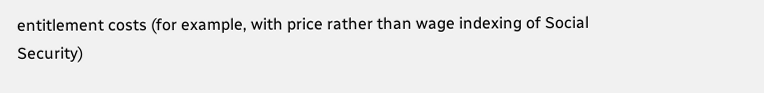entitlement costs (for example, with price rather than wage indexing of Social Security)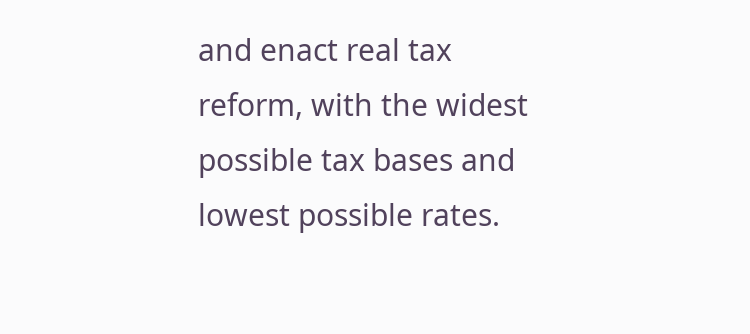and enact real tax reform, with the widest possible tax bases and lowest possible rates.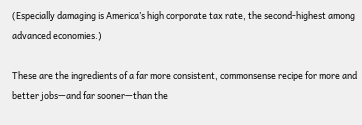(Especially damaging is America’s high corporate tax rate, the second-highest among advanced economies.)

These are the ingredients of a far more consistent, commonsense recipe for more and better jobs—and far sooner—than the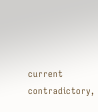current contradictory,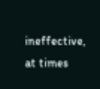ineffective, at times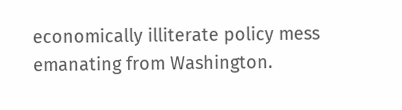economically illiterate policy mess emanating from Washington.